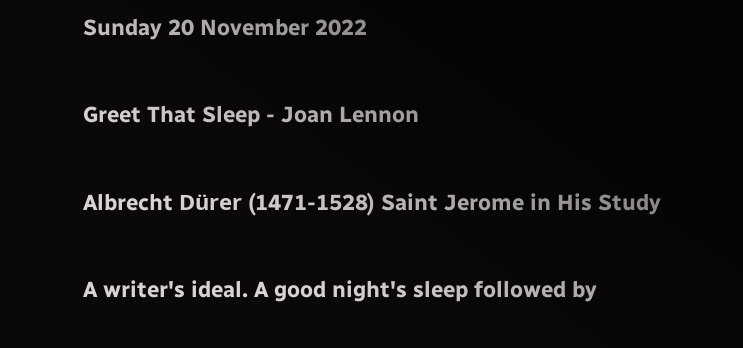Sunday 20 November 2022

Greet That Sleep - Joan Lennon

Albrecht Dürer (1471-1528) Saint Jerome in His Study

A writer's ideal. A good night's sleep followed by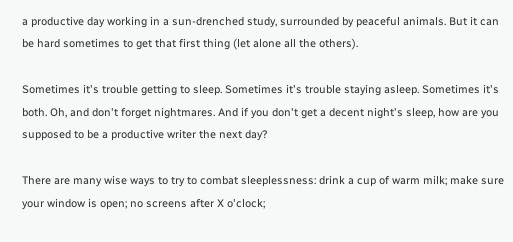a productive day working in a sun-drenched study, surrounded by peaceful animals. But it can be hard sometimes to get that first thing (let alone all the others).

Sometimes it's trouble getting to sleep. Sometimes it's trouble staying asleep. Sometimes it's both. Oh, and don't forget nightmares. And if you don't get a decent night's sleep, how are you supposed to be a productive writer the next day?

There are many wise ways to try to combat sleeplessness: drink a cup of warm milk; make sure your window is open; no screens after X o'clock;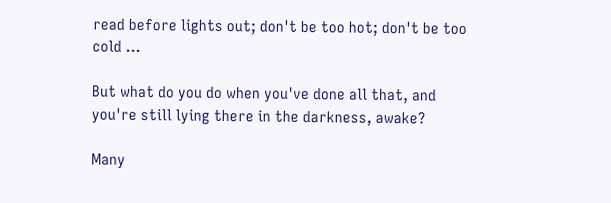read before lights out; don't be too hot; don't be too cold ...

But what do you do when you've done all that, and you're still lying there in the darkness, awake?

Many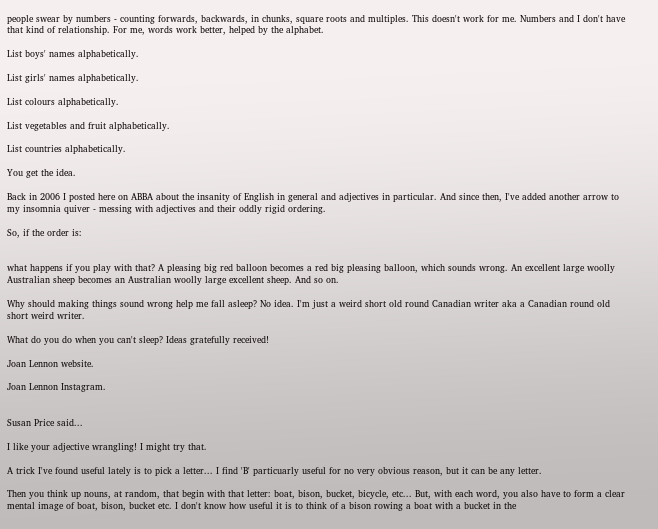people swear by numbers - counting forwards, backwards, in chunks, square roots and multiples. This doesn't work for me. Numbers and I don't have that kind of relationship. For me, words work better, helped by the alphabet.

List boys' names alphabetically.

List girls' names alphabetically.

List colours alphabetically.

List vegetables and fruit alphabetically.

List countries alphabetically.

You get the idea.

Back in 2006 I posted here on ABBA about the insanity of English in general and adjectives in particular. And since then, I've added another arrow to my insomnia quiver - messing with adjectives and their oddly rigid ordering.

So, if the order is:


what happens if you play with that? A pleasing big red balloon becomes a red big pleasing balloon, which sounds wrong. An excellent large woolly Australian sheep becomes an Australian woolly large excellent sheep. And so on.

Why should making things sound wrong help me fall asleep? No idea. I'm just a weird short old round Canadian writer aka a Canadian round old short weird writer.

What do you do when you can't sleep? Ideas gratefully received!

Joan Lennon website.

Joan Lennon Instagram.


Susan Price said...

I like your adjective wrangling! I might try that.

A trick I've found useful lately is to pick a letter... I find 'B' particuarly useful for no very obvious reason, but it can be any letter.

Then you think up nouns, at random, that begin with that letter: boat, bison, bucket, bicycle, etc... But, with each word, you also have to form a clear mental image of boat, bison, bucket etc. I don't know how useful it is to think of a bison rowing a boat with a bucket in the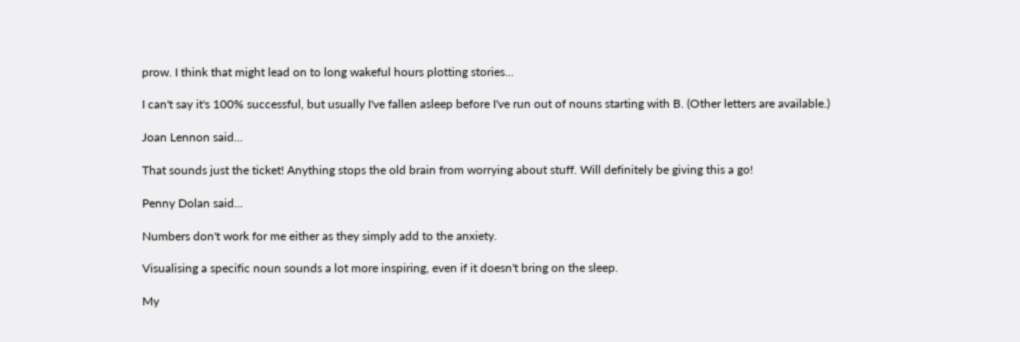prow. I think that might lead on to long wakeful hours plotting stories...

I can't say it's 100% successful, but usually I've fallen asleep before I've run out of nouns starting with B. (Other letters are available.)

Joan Lennon said...

That sounds just the ticket! Anything stops the old brain from worrying about stuff. Will definitely be giving this a go!

Penny Dolan said...

Numbers don't work for me either as they simply add to the anxiety.

Visualising a specific noun sounds a lot more inspiring, even if it doesn't bring on the sleep.

My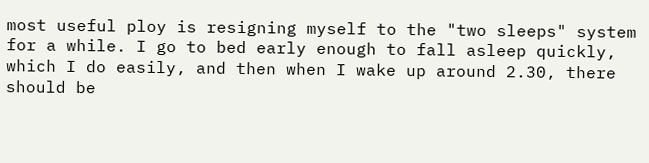most useful ploy is resigning myself to the "two sleeps" system for a while. I go to bed early enough to fall asleep quickly, which I do easily, and then when I wake up around 2.30, there should be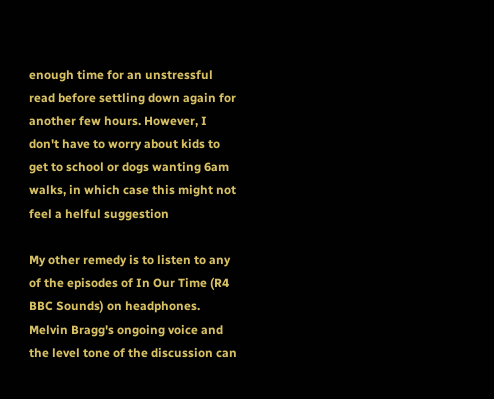enough time for an unstressful read before settling down again for another few hours. However, I don't have to worry about kids to get to school or dogs wanting 6am walks, in which case this might not feel a helful suggestion

My other remedy is to listen to any of the episodes of In Our Time (R4 BBC Sounds) on headphones.
Melvin Bragg's ongoing voice and the level tone of the discussion can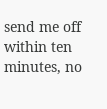send me off within ten minutes, no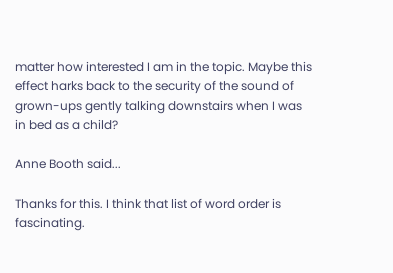matter how interested I am in the topic. Maybe this effect harks back to the security of the sound of grown-ups gently talking downstairs when I was in bed as a child?

Anne Booth said...

Thanks for this. I think that list of word order is fascinating.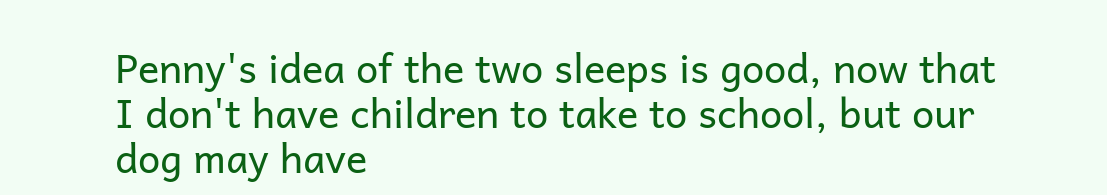Penny's idea of the two sleeps is good, now that I don't have children to take to school, but our dog may have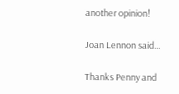another opinion!

Joan Lennon said...

Thanks Penny and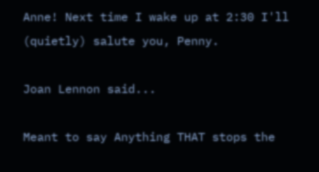Anne! Next time I wake up at 2:30 I'll (quietly) salute you, Penny.

Joan Lennon said...

Meant to say Anything THAT stops the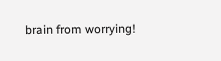brain from worrying!